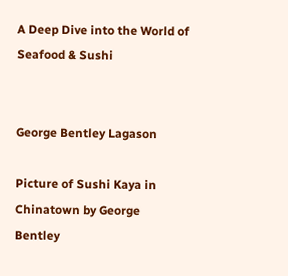A Deep Dive into the World of Seafood & Sushi


George Bentley Lagason

Picture of Sushi Kaya in Chinatown by George Bentley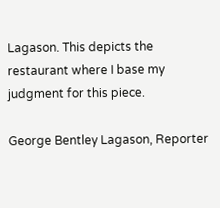Lagason. This depicts the restaurant where I base my judgment for this piece.

George Bentley Lagason, Reporter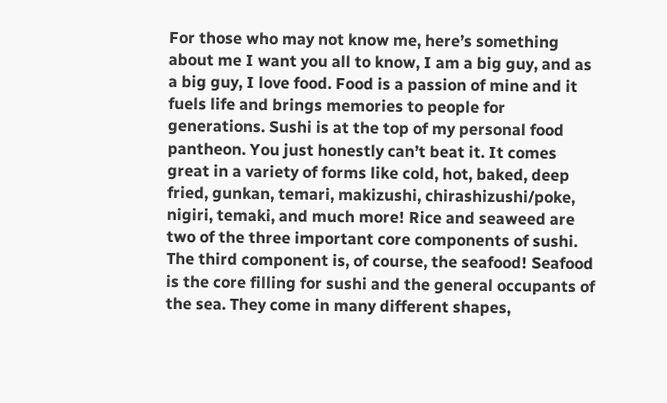For those who may not know me, here’s something about me I want you all to know, I am a big guy, and as a big guy, I love food. Food is a passion of mine and it fuels life and brings memories to people for generations. Sushi is at the top of my personal food pantheon. You just honestly can’t beat it. It comes great in a variety of forms like cold, hot, baked, deep fried, gunkan, temari, makizushi, chirashizushi/poke, nigiri, temaki, and much more! Rice and seaweed are two of the three important core components of sushi. The third component is, of course, the seafood! Seafood is the core filling for sushi and the general occupants of the sea. They come in many different shapes,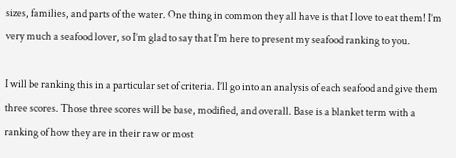sizes, families, and parts of the water. One thing in common they all have is that I love to eat them! I’m very much a seafood lover, so I’m glad to say that I’m here to present my seafood ranking to you.

I will be ranking this in a particular set of criteria. I’ll go into an analysis of each seafood and give them three scores. Those three scores will be base, modified, and overall. Base is a blanket term with a ranking of how they are in their raw or most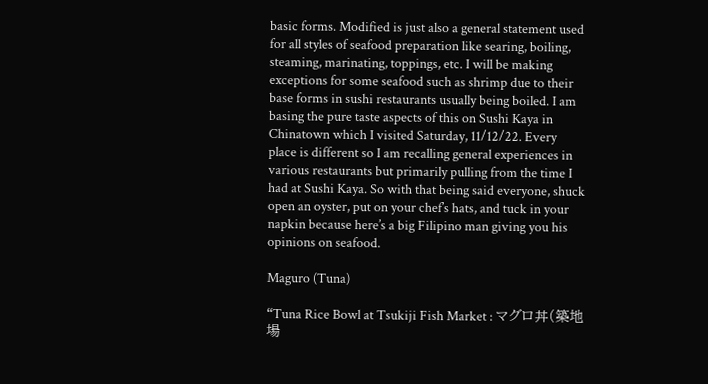basic forms. Modified is just also a general statement used for all styles of seafood preparation like searing, boiling, steaming, marinating, toppings, etc. I will be making exceptions for some seafood such as shrimp due to their base forms in sushi restaurants usually being boiled. I am basing the pure taste aspects of this on Sushi Kaya in Chinatown which I visited Saturday, 11/12/22. Every place is different so I am recalling general experiences in various restaurants but primarily pulling from the time I had at Sushi Kaya. So with that being said everyone, shuck open an oyster, put on your chef’s hats, and tuck in your napkin because here’s a big Filipino man giving you his opinions on seafood.

Maguro (Tuna)

“Tuna Rice Bowl at Tsukiji Fish Market : マグロ丼(築地場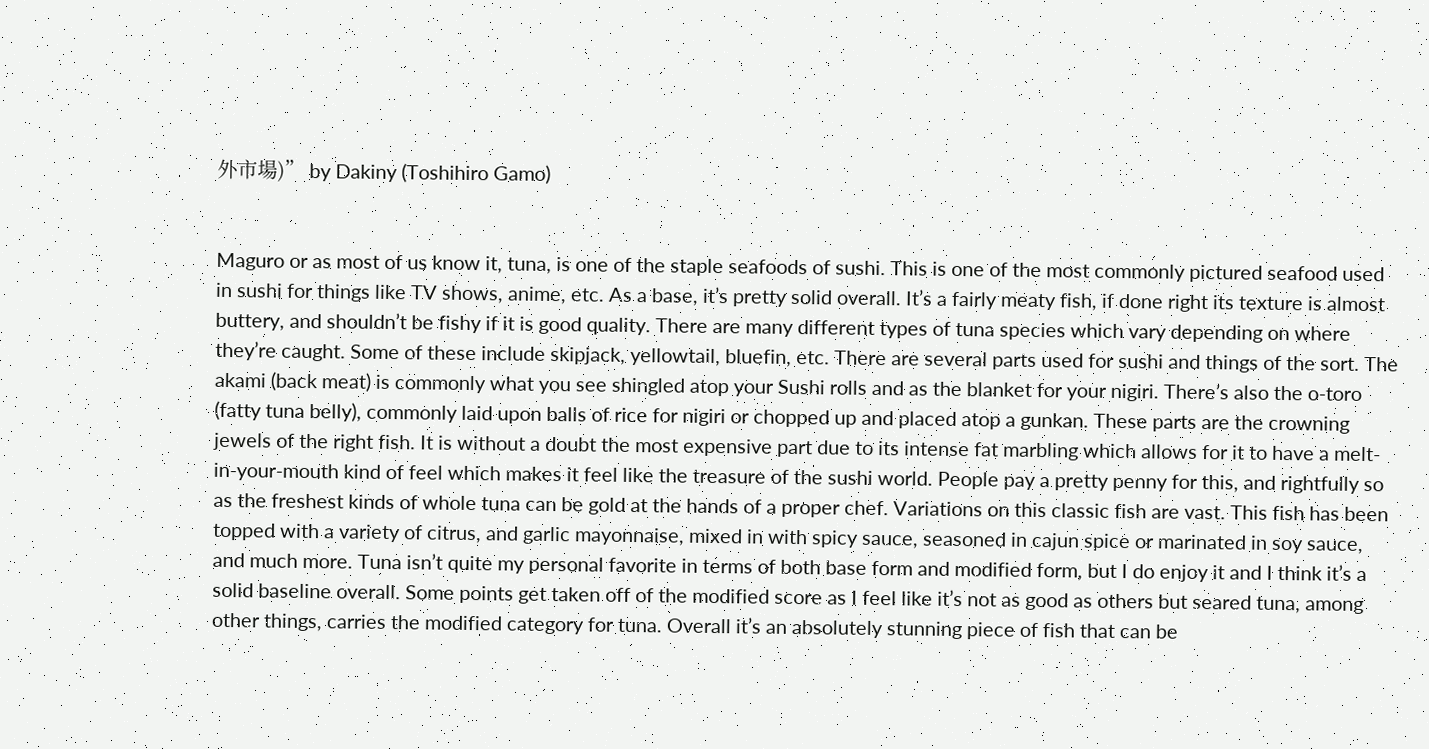外市場)” by Dakiny (Toshihiro Gamo)


Maguro or as most of us know it, tuna, is one of the staple seafoods of sushi. This is one of the most commonly pictured seafood used in sushi for things like TV shows, anime, etc. As a base, it’s pretty solid overall. It’s a fairly meaty fish, if done right its texture is almost buttery, and shouldn’t be fishy if it is good quality. There are many different types of tuna species which vary depending on where they’re caught. Some of these include skipjack, yellowtail, bluefin, etc. There are several parts used for sushi and things of the sort. The akami (back meat) is commonly what you see shingled atop your Sushi rolls and as the blanket for your nigiri. There’s also the o-toro (fatty tuna belly), commonly laid upon balls of rice for nigiri or chopped up and placed atop a gunkan. These parts are the crowning jewels of the right fish. It is without a doubt the most expensive part due to its intense fat marbling which allows for it to have a melt-in-your-mouth kind of feel which makes it feel like the treasure of the sushi world. People pay a pretty penny for this, and rightfully so as the freshest kinds of whole tuna can be gold at the hands of a proper chef. Variations on this classic fish are vast. This fish has been topped with a variety of citrus, and garlic mayonnaise, mixed in with spicy sauce, seasoned in cajun spice or marinated in soy sauce, and much more. Tuna isn’t quite my personal favorite in terms of both base form and modified form, but I do enjoy it and I think it’s a solid baseline overall. Some points get taken off of the modified score as I feel like it’s not as good as others but seared tuna, among other things, carries the modified category for tuna. Overall it’s an absolutely stunning piece of fish that can be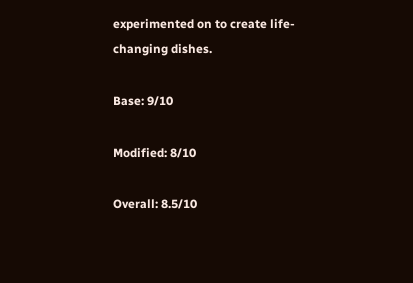experimented on to create life-changing dishes.

Base: 9/10

Modified: 8/10

Overall: 8.5/10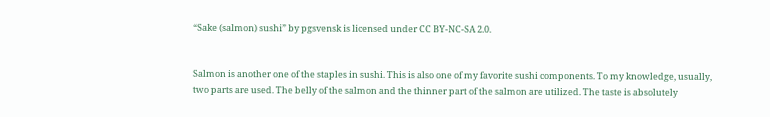“Sake (salmon) sushi” by pgsvensk is licensed under CC BY-NC-SA 2.0.


Salmon is another one of the staples in sushi. This is also one of my favorite sushi components. To my knowledge, usually, two parts are used. The belly of the salmon and the thinner part of the salmon are utilized. The taste is absolutely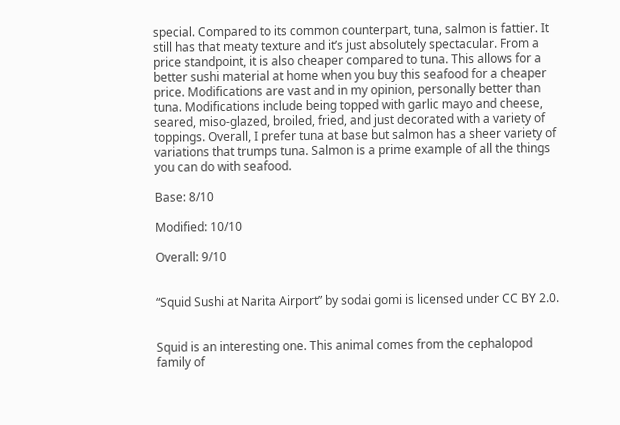special. Compared to its common counterpart, tuna, salmon is fattier. It still has that meaty texture and it’s just absolutely spectacular. From a price standpoint, it is also cheaper compared to tuna. This allows for a better sushi material at home when you buy this seafood for a cheaper price. Modifications are vast and in my opinion, personally better than tuna. Modifications include being topped with garlic mayo and cheese, seared, miso-glazed, broiled, fried, and just decorated with a variety of toppings. Overall, I prefer tuna at base but salmon has a sheer variety of variations that trumps tuna. Salmon is a prime example of all the things you can do with seafood.

Base: 8/10

Modified: 10/10

Overall: 9/10


“Squid Sushi at Narita Airport” by sodai gomi is licensed under CC BY 2.0.


Squid is an interesting one. This animal comes from the cephalopod family of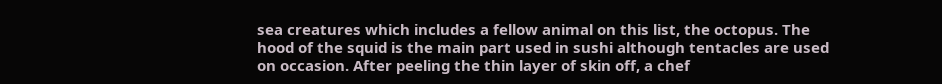sea creatures which includes a fellow animal on this list, the octopus. The hood of the squid is the main part used in sushi although tentacles are used on occasion. After peeling the thin layer of skin off, a chef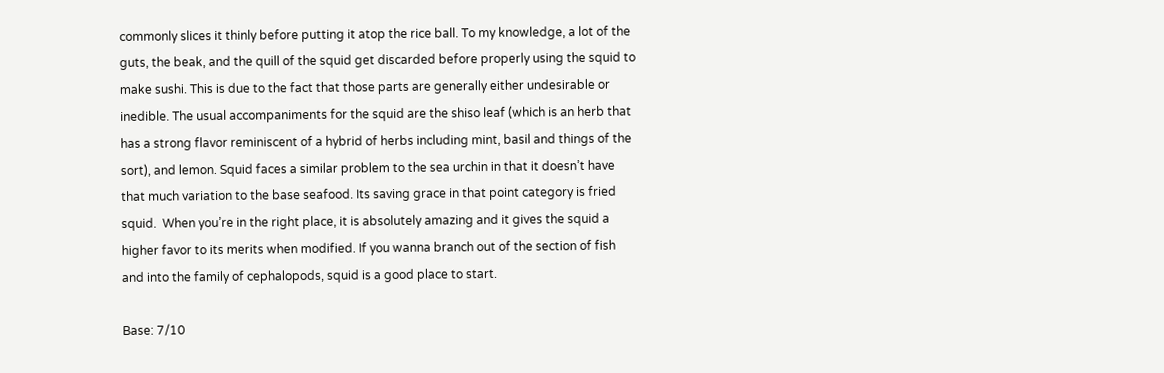commonly slices it thinly before putting it atop the rice ball. To my knowledge, a lot of the guts, the beak, and the quill of the squid get discarded before properly using the squid to make sushi. This is due to the fact that those parts are generally either undesirable or inedible. The usual accompaniments for the squid are the shiso leaf (which is an herb that has a strong flavor reminiscent of a hybrid of herbs including mint, basil and things of the sort), and lemon. Squid faces a similar problem to the sea urchin in that it doesn’t have that much variation to the base seafood. Its saving grace in that point category is fried squid.  When you’re in the right place, it is absolutely amazing and it gives the squid a higher favor to its merits when modified. If you wanna branch out of the section of fish and into the family of cephalopods, squid is a good place to start.

Base: 7/10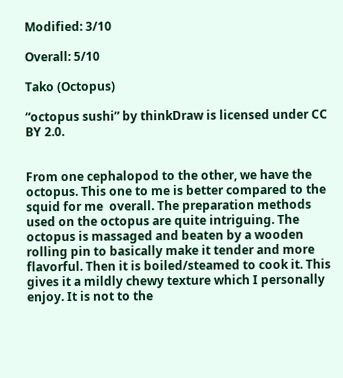Modified: 3/10

Overall: 5/10

Tako (Octopus)

“octopus sushi” by thinkDraw is licensed under CC BY 2.0.


From one cephalopod to the other, we have the octopus. This one to me is better compared to the squid for me  overall. The preparation methods used on the octopus are quite intriguing. The octopus is massaged and beaten by a wooden rolling pin to basically make it tender and more flavorful. Then it is boiled/steamed to cook it. This gives it a mildly chewy texture which I personally enjoy. It is not to the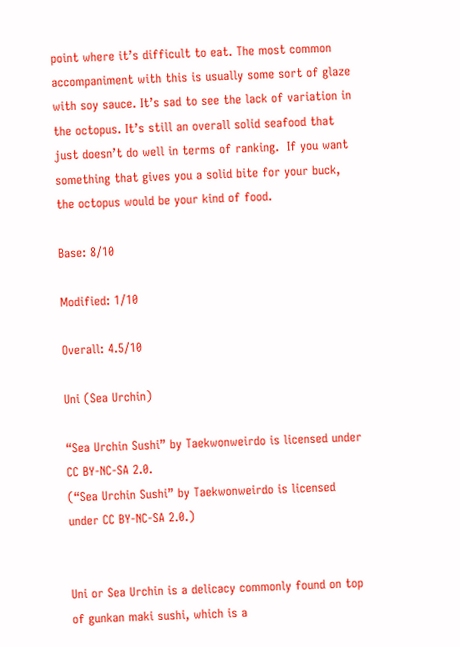point where it’s difficult to eat. The most common accompaniment with this is usually some sort of glaze with soy sauce. It’s sad to see the lack of variation in the octopus. It’s still an overall solid seafood that just doesn’t do well in terms of ranking.  If you want something that gives you a solid bite for your buck, the octopus would be your kind of food.

Base: 8/10

Modified: 1/10

Overall: 4.5/10

Uni (Sea Urchin)

“Sea Urchin Sushi” by Taekwonweirdo is licensed under CC BY-NC-SA 2.0.
(“Sea Urchin Sushi” by Taekwonweirdo is licensed under CC BY-NC-SA 2.0.)


Uni or Sea Urchin is a delicacy commonly found on top of gunkan maki sushi, which is a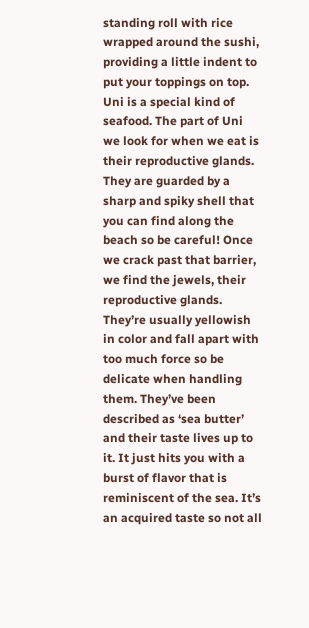standing roll with rice wrapped around the sushi, providing a little indent to put your toppings on top. Uni is a special kind of seafood. The part of Uni we look for when we eat is their reproductive glands. They are guarded by a sharp and spiky shell that you can find along the beach so be careful! Once we crack past that barrier, we find the jewels, their reproductive glands. They’re usually yellowish in color and fall apart with too much force so be delicate when handling them. They’ve been described as ‘sea butter’ and their taste lives up to it. It just hits you with a burst of flavor that is reminiscent of the sea. It’s an acquired taste so not all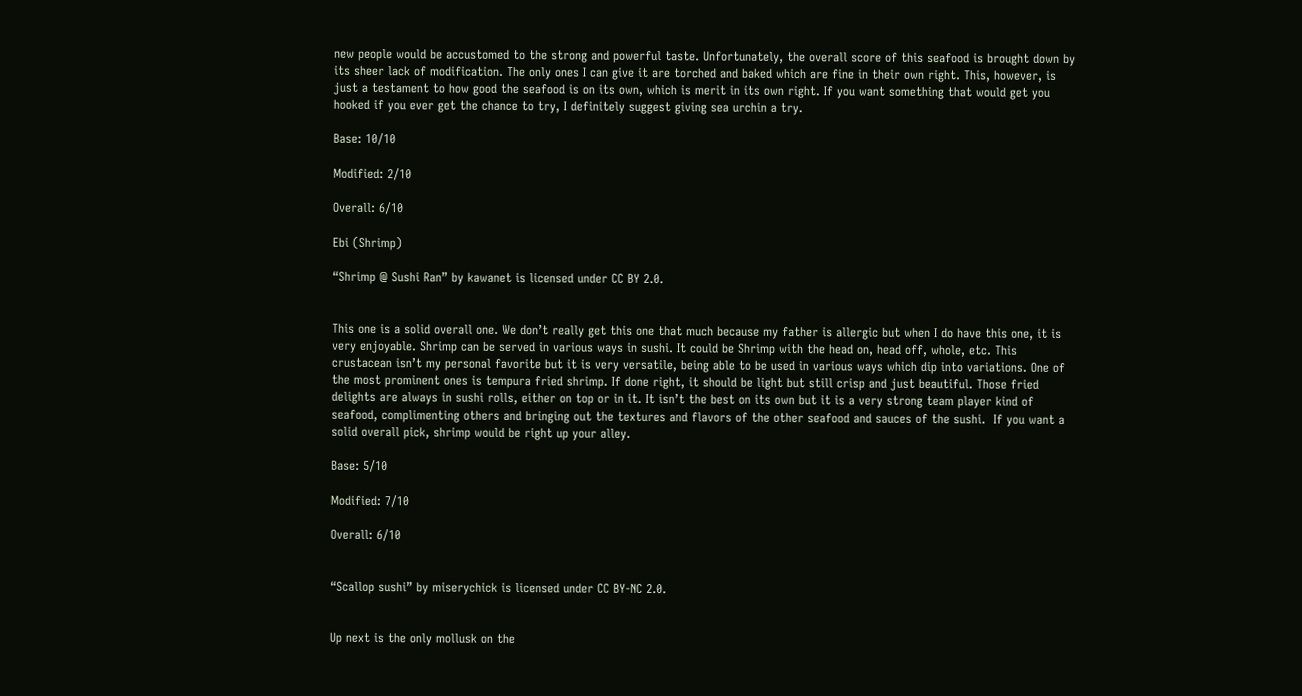new people would be accustomed to the strong and powerful taste. Unfortunately, the overall score of this seafood is brought down by its sheer lack of modification. The only ones I can give it are torched and baked which are fine in their own right. This, however, is just a testament to how good the seafood is on its own, which is merit in its own right. If you want something that would get you hooked if you ever get the chance to try, I definitely suggest giving sea urchin a try.

Base: 10/10

Modified: 2/10

Overall: 6/10

Ebi (Shrimp)

“Shrimp @ Sushi Ran” by kawanet is licensed under CC BY 2.0.


This one is a solid overall one. We don’t really get this one that much because my father is allergic but when I do have this one, it is very enjoyable. Shrimp can be served in various ways in sushi. It could be Shrimp with the head on, head off, whole, etc. This crustacean isn’t my personal favorite but it is very versatile, being able to be used in various ways which dip into variations. One of the most prominent ones is tempura fried shrimp. If done right, it should be light but still crisp and just beautiful. Those fried delights are always in sushi rolls, either on top or in it. It isn’t the best on its own but it is a very strong team player kind of seafood, complimenting others and bringing out the textures and flavors of the other seafood and sauces of the sushi.  If you want a solid overall pick, shrimp would be right up your alley.

Base: 5/10

Modified: 7/10

Overall: 6/10


“Scallop sushi” by miserychick is licensed under CC BY-NC 2.0.


Up next is the only mollusk on the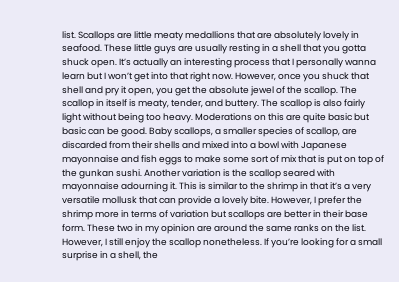list. Scallops are little meaty medallions that are absolutely lovely in seafood. These little guys are usually resting in a shell that you gotta shuck open. It’s actually an interesting process that I personally wanna learn but I won’t get into that right now. However, once you shuck that shell and pry it open, you get the absolute jewel of the scallop. The scallop in itself is meaty, tender, and buttery. The scallop is also fairly light without being too heavy. Moderations on this are quite basic but basic can be good. Baby scallops, a smaller species of scallop, are discarded from their shells and mixed into a bowl with Japanese mayonnaise and fish eggs to make some sort of mix that is put on top of the gunkan sushi. Another variation is the scallop seared with mayonnaise adourning it. This is similar to the shrimp in that it’s a very versatile mollusk that can provide a lovely bite. However, I prefer the shrimp more in terms of variation but scallops are better in their base form. These two in my opinion are around the same ranks on the list. However, I still enjoy the scallop nonetheless. If you’re looking for a small surprise in a shell, the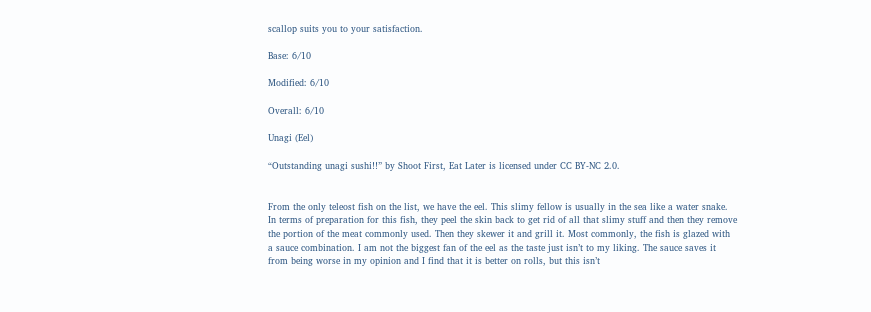scallop suits you to your satisfaction.

Base: 6/10

Modified: 6/10

Overall: 6/10

Unagi (Eel)

“Outstanding unagi sushi!!” by Shoot First, Eat Later is licensed under CC BY-NC 2.0.


From the only teleost fish on the list, we have the eel. This slimy fellow is usually in the sea like a water snake. In terms of preparation for this fish, they peel the skin back to get rid of all that slimy stuff and then they remove the portion of the meat commonly used. Then they skewer it and grill it. Most commonly, the fish is glazed with a sauce combination. I am not the biggest fan of the eel as the taste just isn’t to my liking. The sauce saves it from being worse in my opinion and I find that it is better on rolls, but this isn’t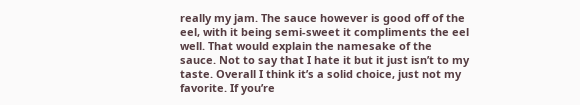really my jam. The sauce however is good off of the eel, with it being semi-sweet it compliments the eel well. That would explain the namesake of the sauce. Not to say that I hate it but it just isn’t to my taste. Overall I think it’s a solid choice, just not my favorite. If you’re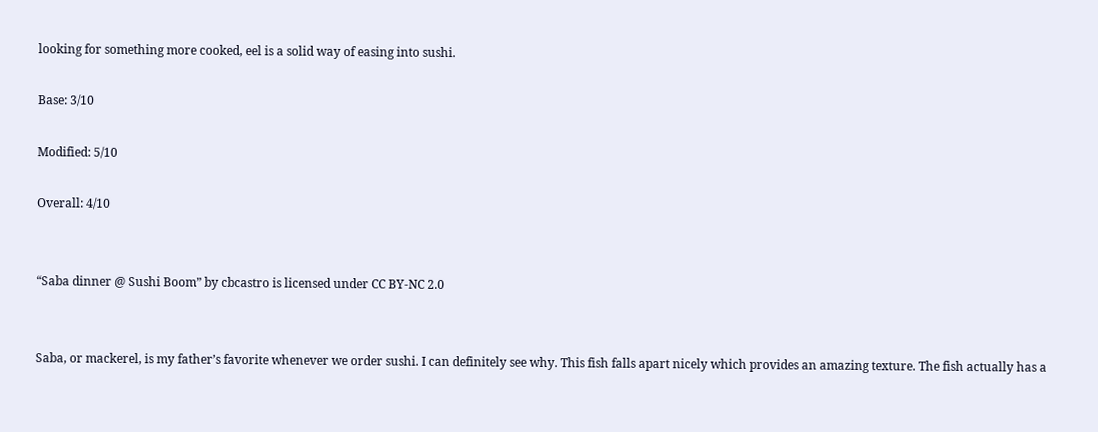looking for something more cooked, eel is a solid way of easing into sushi.

Base: 3/10

Modified: 5/10

Overall: 4/10


“Saba dinner @ Sushi Boom” by cbcastro is licensed under CC BY-NC 2.0


Saba, or mackerel, is my father’s favorite whenever we order sushi. I can definitely see why. This fish falls apart nicely which provides an amazing texture. The fish actually has a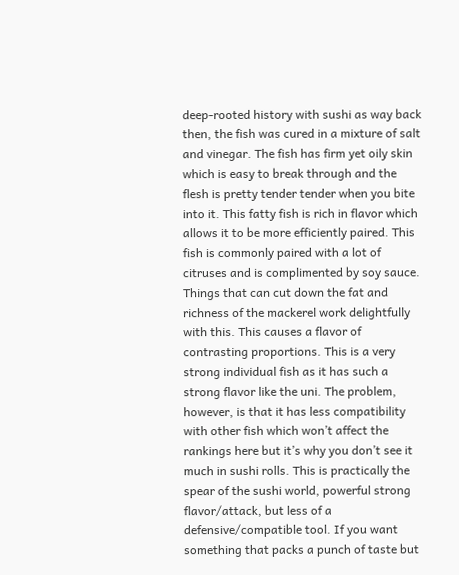deep-rooted history with sushi as way back then, the fish was cured in a mixture of salt and vinegar. The fish has firm yet oily skin which is easy to break through and the flesh is pretty tender tender when you bite into it. This fatty fish is rich in flavor which allows it to be more efficiently paired. This fish is commonly paired with a lot of citruses and is complimented by soy sauce. Things that can cut down the fat and richness of the mackerel work delightfully with this. This causes a flavor of contrasting proportions. This is a very strong individual fish as it has such a strong flavor like the uni. The problem, however, is that it has less compatibility with other fish which won’t affect the rankings here but it’s why you don’t see it much in sushi rolls. This is practically the spear of the sushi world, powerful strong flavor/attack, but less of a defensive/compatible tool. If you want something that packs a punch of taste but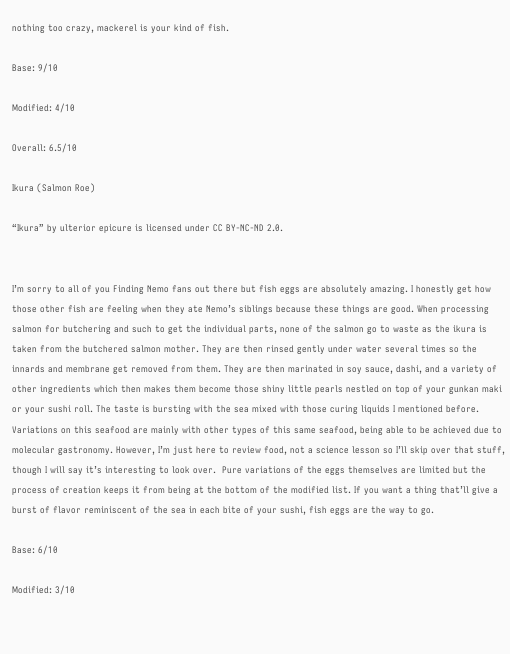nothing too crazy, mackerel is your kind of fish.

Base: 9/10

Modified: 4/10

Overall: 6.5/10

Ikura (Salmon Roe)

“Ikura” by ulterior epicure is licensed under CC BY-NC-ND 2.0.


I’m sorry to all of you Finding Nemo fans out there but fish eggs are absolutely amazing. I honestly get how those other fish are feeling when they ate Nemo’s siblings because these things are good. When processing salmon for butchering and such to get the individual parts, none of the salmon go to waste as the ikura is taken from the butchered salmon mother. They are then rinsed gently under water several times so the innards and membrane get removed from them. They are then marinated in soy sauce, dashi, and a variety of other ingredients which then makes them become those shiny little pearls nestled on top of your gunkan maki or your sushi roll. The taste is bursting with the sea mixed with those curing liquids I mentioned before.  Variations on this seafood are mainly with other types of this same seafood, being able to be achieved due to molecular gastronomy. However, I’m just here to review food, not a science lesson so I’ll skip over that stuff, though I will say it’s interesting to look over.  Pure variations of the eggs themselves are limited but the process of creation keeps it from being at the bottom of the modified list. If you want a thing that’ll give a burst of flavor reminiscent of the sea in each bite of your sushi, fish eggs are the way to go.

Base: 6/10

Modified: 3/10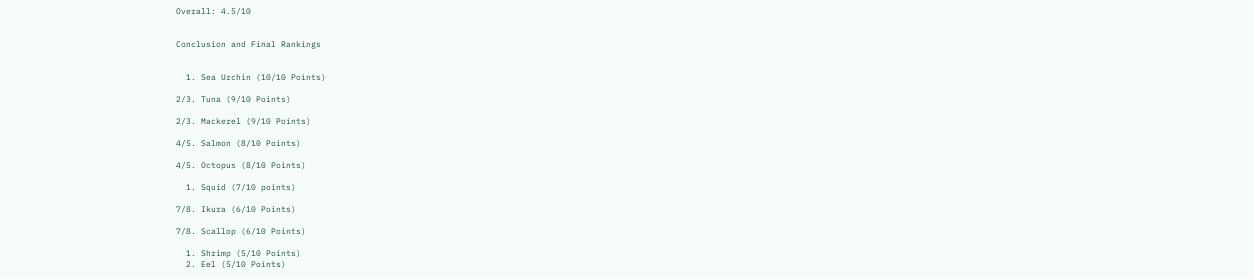Overall: 4.5/10


Conclusion and Final Rankings


  1. Sea Urchin (10/10 Points)

2/3. Tuna (9/10 Points)

2/3. Mackerel (9/10 Points)

4/5. Salmon (8/10 Points)

4/5. Octopus (8/10 Points)

  1. Squid (7/10 points)

7/8. Ikura (6/10 Points)

7/8. Scallop (6/10 Points)

  1. Shrimp (5/10 Points)
  2. Eel (5/10 Points)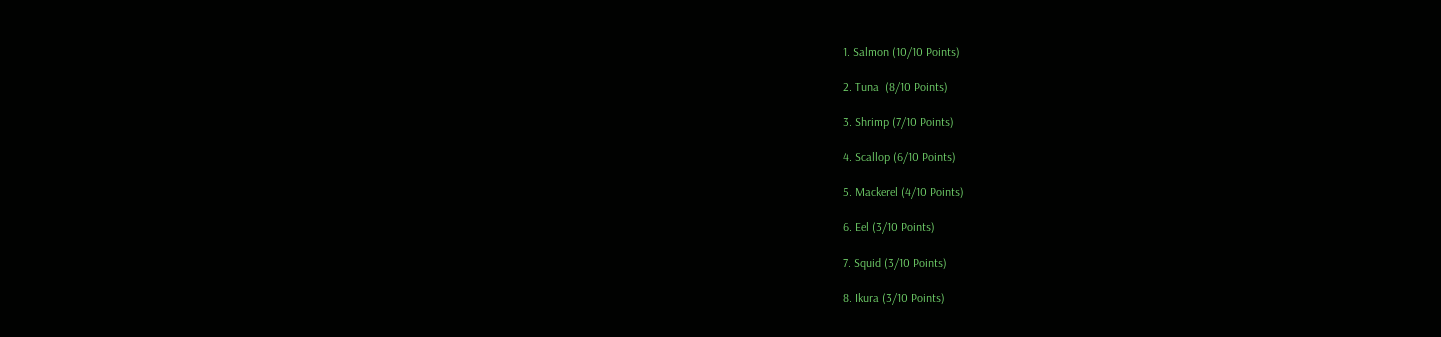1. Salmon (10/10 Points)

2. Tuna  (8/10 Points)

3. Shrimp (7/10 Points)

4. Scallop (6/10 Points)

5. Mackerel (4/10 Points)

6. Eel (3/10 Points)

7. Squid (3/10 Points)

8. Ikura (3/10 Points)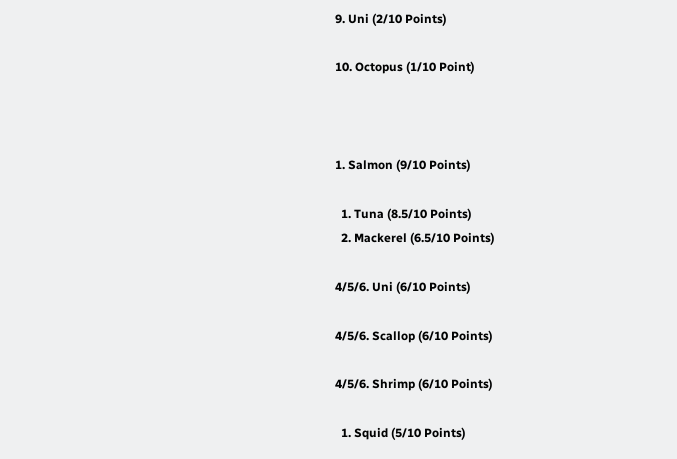9. Uni (2/10 Points)

10. Octopus (1/10 Point)



1. Salmon (9/10 Points)

  1. Tuna (8.5/10 Points)
  2. Mackerel (6.5/10 Points)

4/5/6. Uni (6/10 Points)

4/5/6. Scallop (6/10 Points)

4/5/6. Shrimp (6/10 Points)

  1. Squid (5/10 Points)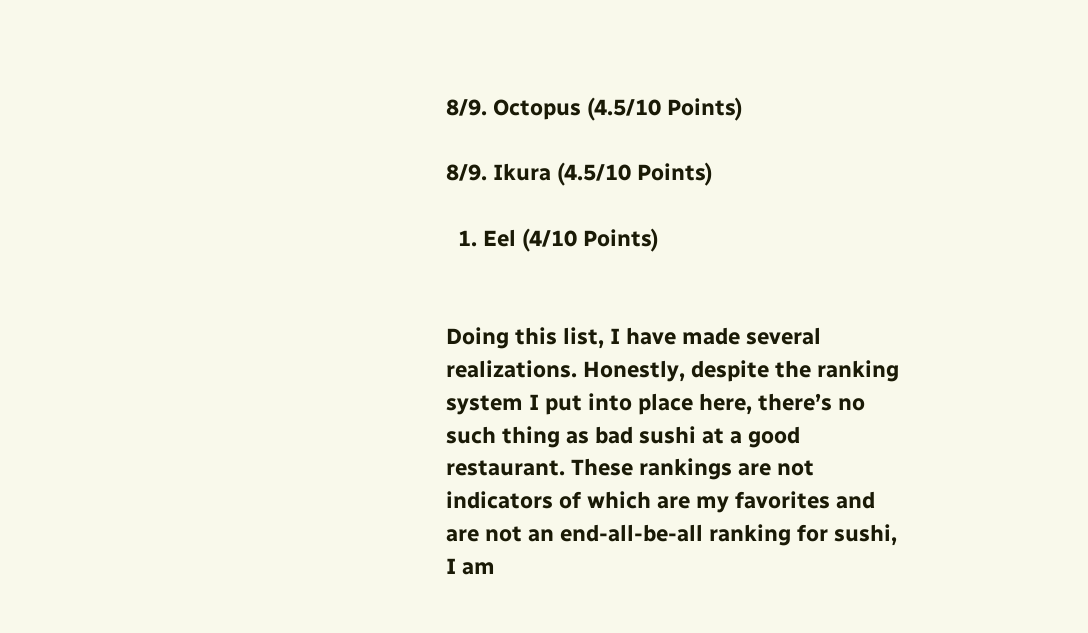8/9. Octopus (4.5/10 Points)

8/9. Ikura (4.5/10 Points)

  1. Eel (4/10 Points)


Doing this list, I have made several realizations. Honestly, despite the ranking system I put into place here, there’s no such thing as bad sushi at a good restaurant. These rankings are not indicators of which are my favorites and are not an end-all-be-all ranking for sushi, I am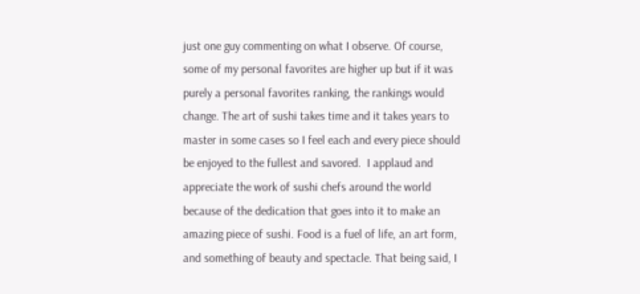just one guy commenting on what I observe. Of course, some of my personal favorites are higher up but if it was purely a personal favorites ranking, the rankings would change. The art of sushi takes time and it takes years to master in some cases so I feel each and every piece should be enjoyed to the fullest and savored.  I applaud and appreciate the work of sushi chefs around the world because of the dedication that goes into it to make an amazing piece of sushi. Food is a fuel of life, an art form, and something of beauty and spectacle. That being said, I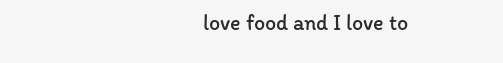love food and I love to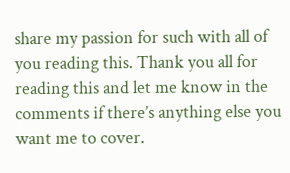share my passion for such with all of you reading this. Thank you all for reading this and let me know in the comments if there’s anything else you want me to cover.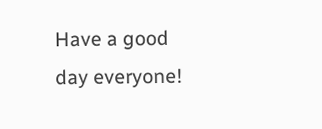Have a good day everyone!